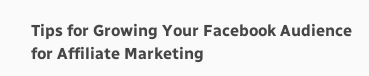Tips for Growing Your Facebook Audience for Affiliate Marketing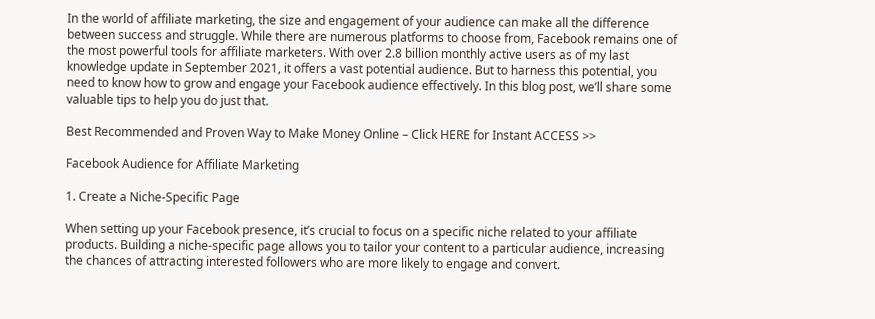In the world of affiliate marketing, the size and engagement of your audience can make all the difference between success and struggle. While there are numerous platforms to choose from, Facebook remains one of the most powerful tools for affiliate marketers. With over 2.8 billion monthly active users as of my last knowledge update in September 2021, it offers a vast potential audience. But to harness this potential, you need to know how to grow and engage your Facebook audience effectively. In this blog post, we’ll share some valuable tips to help you do just that.

Best Recommended and Proven Way to Make Money Online – Click HERE for Instant ACCESS >>

Facebook Audience for Affiliate Marketing

1. Create a Niche-Specific Page

When setting up your Facebook presence, it’s crucial to focus on a specific niche related to your affiliate products. Building a niche-specific page allows you to tailor your content to a particular audience, increasing the chances of attracting interested followers who are more likely to engage and convert.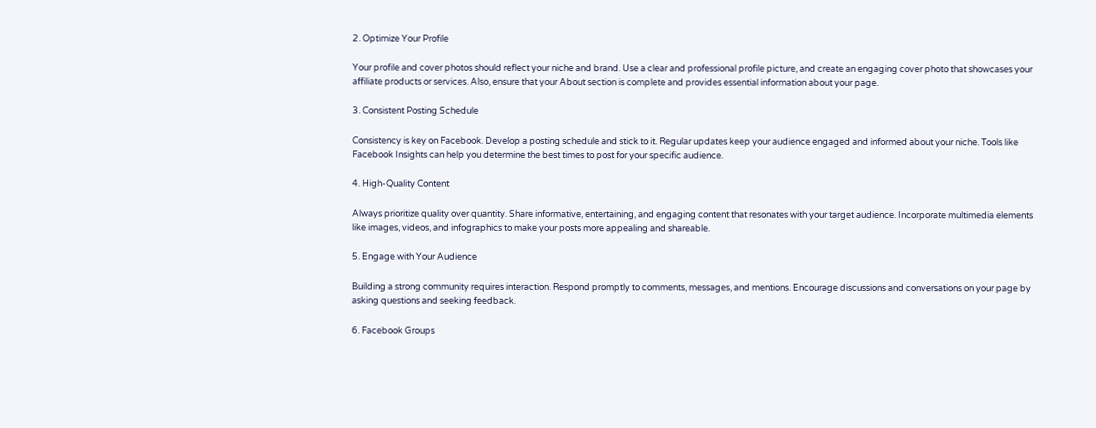2. Optimize Your Profile

Your profile and cover photos should reflect your niche and brand. Use a clear and professional profile picture, and create an engaging cover photo that showcases your affiliate products or services. Also, ensure that your About section is complete and provides essential information about your page.

3. Consistent Posting Schedule

Consistency is key on Facebook. Develop a posting schedule and stick to it. Regular updates keep your audience engaged and informed about your niche. Tools like Facebook Insights can help you determine the best times to post for your specific audience.

4. High-Quality Content

Always prioritize quality over quantity. Share informative, entertaining, and engaging content that resonates with your target audience. Incorporate multimedia elements like images, videos, and infographics to make your posts more appealing and shareable.

5. Engage with Your Audience

Building a strong community requires interaction. Respond promptly to comments, messages, and mentions. Encourage discussions and conversations on your page by asking questions and seeking feedback.

6. Facebook Groups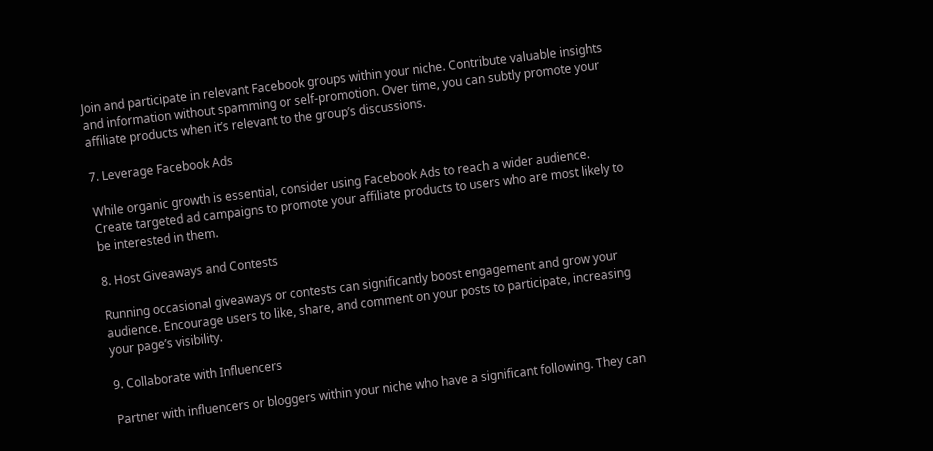Join and participate in relevant Facebook groups within your niche. Contribute valuable insights and information without spamming or self-promotion. Over time, you can subtly promote your affiliate products when it’s relevant to the group’s discussions.

7. Leverage Facebook Ads

While organic growth is essential, consider using Facebook Ads to reach a wider audience. Create targeted ad campaigns to promote your affiliate products to users who are most likely to be interested in them.

8. Host Giveaways and Contests

Running occasional giveaways or contests can significantly boost engagement and grow your audience. Encourage users to like, share, and comment on your posts to participate, increasing your page’s visibility.

9. Collaborate with Influencers

Partner with influencers or bloggers within your niche who have a significant following. They can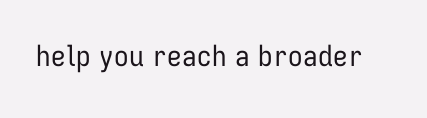help you reach a broader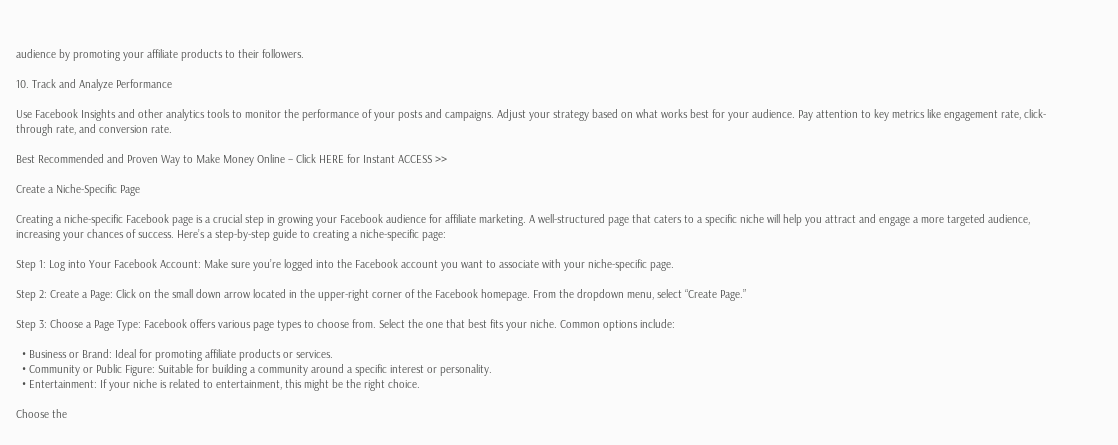audience by promoting your affiliate products to their followers.

10. Track and Analyze Performance

Use Facebook Insights and other analytics tools to monitor the performance of your posts and campaigns. Adjust your strategy based on what works best for your audience. Pay attention to key metrics like engagement rate, click-through rate, and conversion rate.

Best Recommended and Proven Way to Make Money Online – Click HERE for Instant ACCESS >>

Create a Niche-Specific Page

Creating a niche-specific Facebook page is a crucial step in growing your Facebook audience for affiliate marketing. A well-structured page that caters to a specific niche will help you attract and engage a more targeted audience, increasing your chances of success. Here’s a step-by-step guide to creating a niche-specific page:

Step 1: Log into Your Facebook Account: Make sure you’re logged into the Facebook account you want to associate with your niche-specific page.

Step 2: Create a Page: Click on the small down arrow located in the upper-right corner of the Facebook homepage. From the dropdown menu, select “Create Page.”

Step 3: Choose a Page Type: Facebook offers various page types to choose from. Select the one that best fits your niche. Common options include:

  • Business or Brand: Ideal for promoting affiliate products or services.
  • Community or Public Figure: Suitable for building a community around a specific interest or personality.
  • Entertainment: If your niche is related to entertainment, this might be the right choice.

Choose the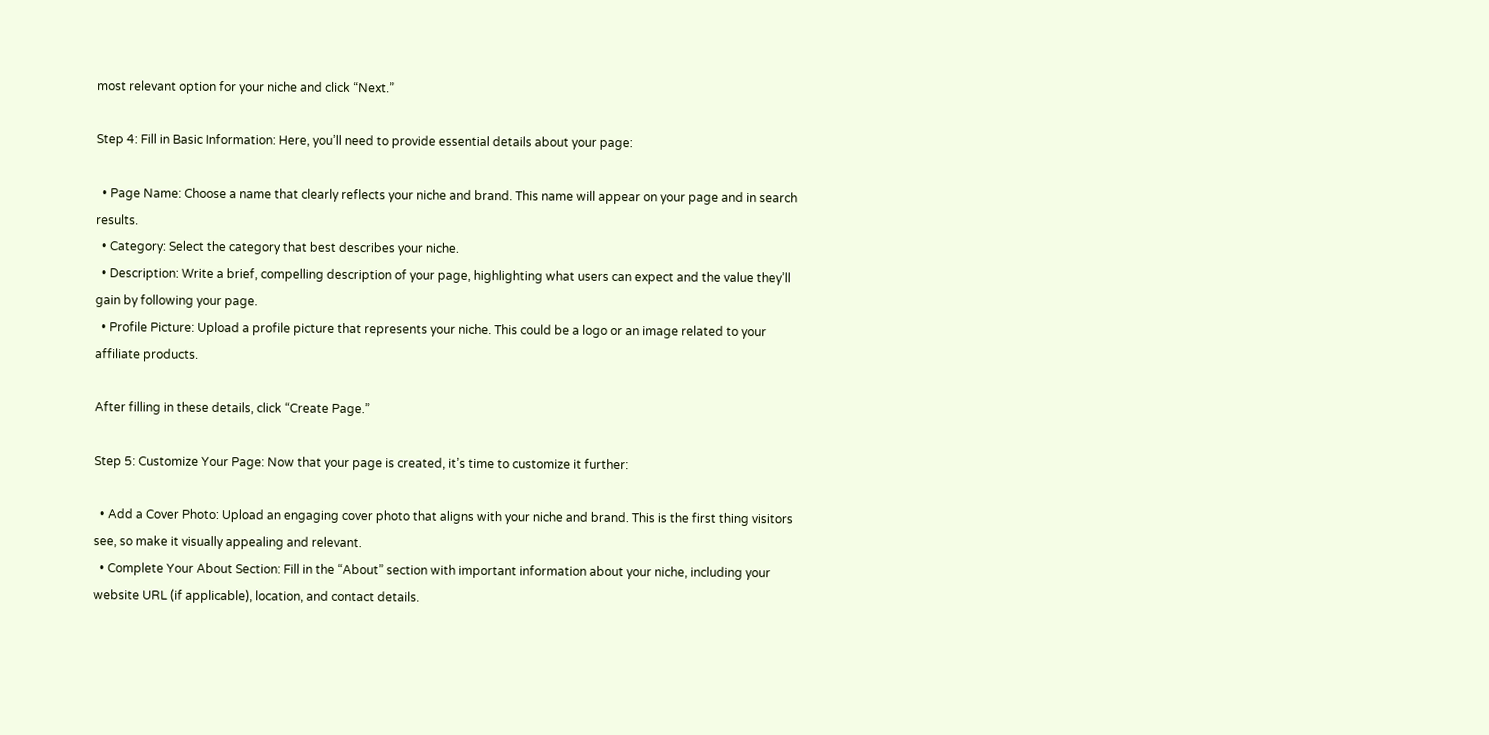most relevant option for your niche and click “Next.”

Step 4: Fill in Basic Information: Here, you’ll need to provide essential details about your page:

  • Page Name: Choose a name that clearly reflects your niche and brand. This name will appear on your page and in search results.
  • Category: Select the category that best describes your niche.
  • Description: Write a brief, compelling description of your page, highlighting what users can expect and the value they’ll gain by following your page.
  • Profile Picture: Upload a profile picture that represents your niche. This could be a logo or an image related to your affiliate products.

After filling in these details, click “Create Page.”

Step 5: Customize Your Page: Now that your page is created, it’s time to customize it further:

  • Add a Cover Photo: Upload an engaging cover photo that aligns with your niche and brand. This is the first thing visitors see, so make it visually appealing and relevant.
  • Complete Your About Section: Fill in the “About” section with important information about your niche, including your website URL (if applicable), location, and contact details.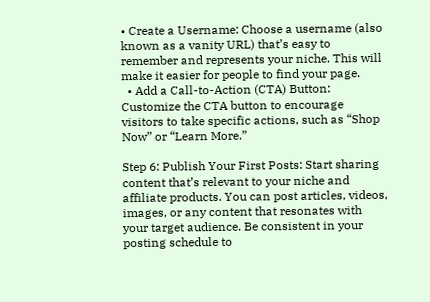• Create a Username: Choose a username (also known as a vanity URL) that’s easy to remember and represents your niche. This will make it easier for people to find your page.
  • Add a Call-to-Action (CTA) Button: Customize the CTA button to encourage visitors to take specific actions, such as “Shop Now” or “Learn More.”

Step 6: Publish Your First Posts: Start sharing content that’s relevant to your niche and affiliate products. You can post articles, videos, images, or any content that resonates with your target audience. Be consistent in your posting schedule to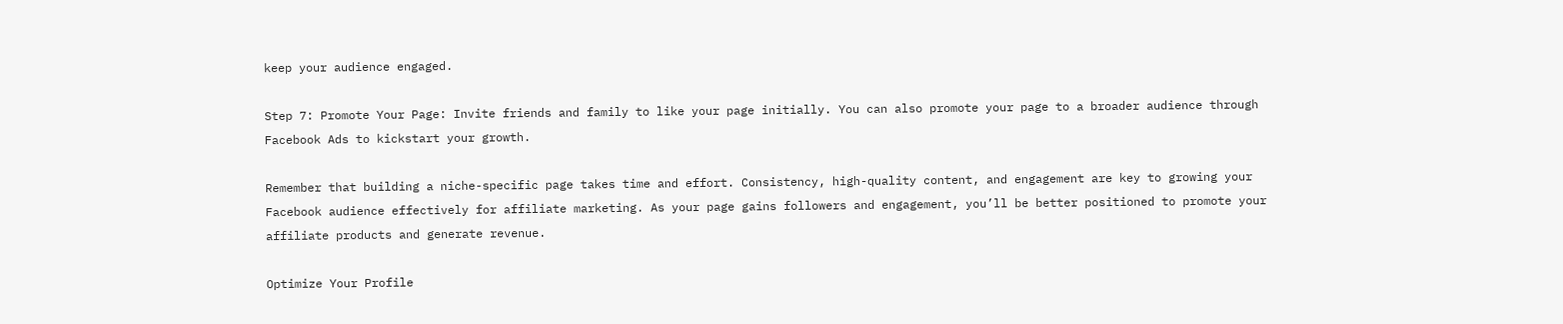keep your audience engaged.

Step 7: Promote Your Page: Invite friends and family to like your page initially. You can also promote your page to a broader audience through Facebook Ads to kickstart your growth.

Remember that building a niche-specific page takes time and effort. Consistency, high-quality content, and engagement are key to growing your Facebook audience effectively for affiliate marketing. As your page gains followers and engagement, you’ll be better positioned to promote your affiliate products and generate revenue.

Optimize Your Profile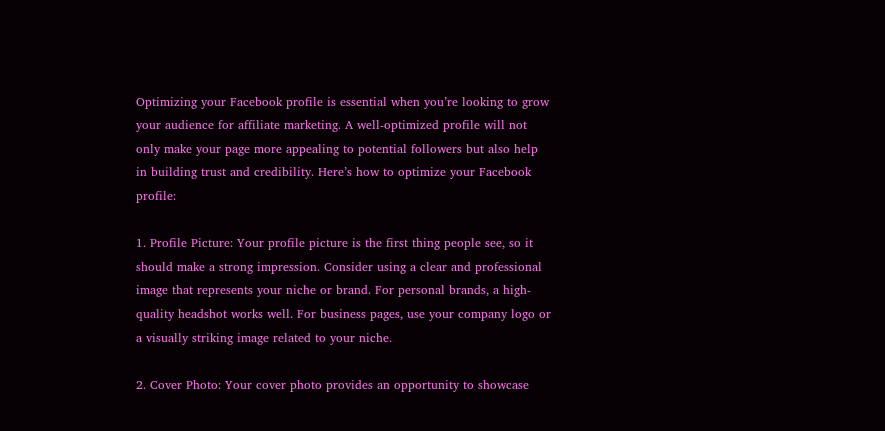Optimizing your Facebook profile is essential when you’re looking to grow your audience for affiliate marketing. A well-optimized profile will not only make your page more appealing to potential followers but also help in building trust and credibility. Here’s how to optimize your Facebook profile:

1. Profile Picture: Your profile picture is the first thing people see, so it should make a strong impression. Consider using a clear and professional image that represents your niche or brand. For personal brands, a high-quality headshot works well. For business pages, use your company logo or a visually striking image related to your niche.

2. Cover Photo: Your cover photo provides an opportunity to showcase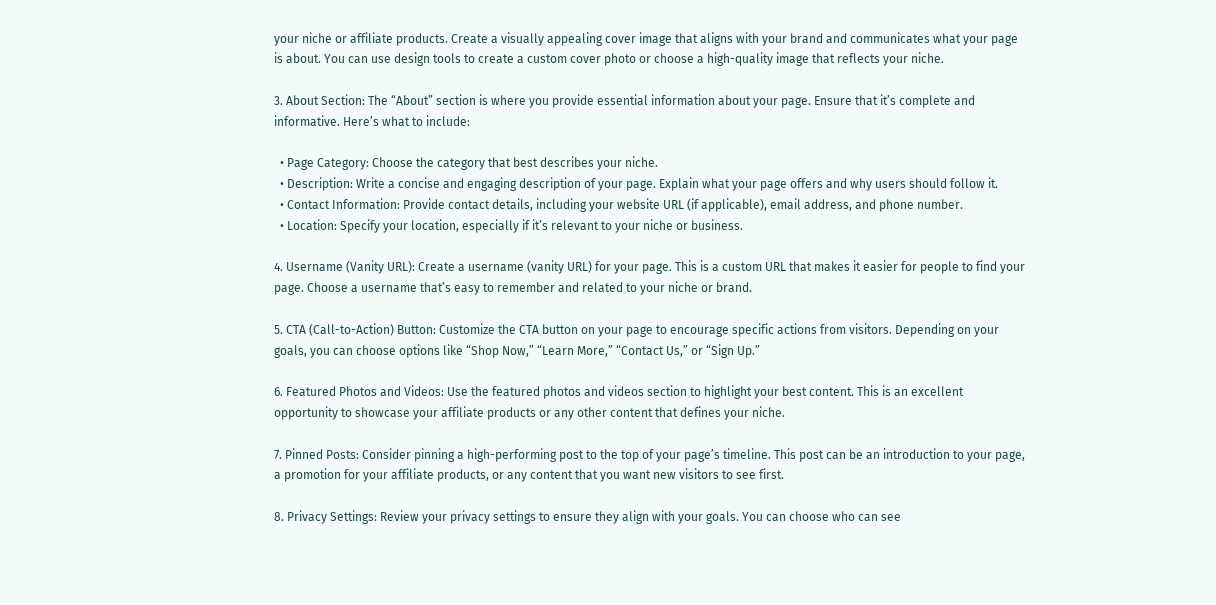your niche or affiliate products. Create a visually appealing cover image that aligns with your brand and communicates what your page is about. You can use design tools to create a custom cover photo or choose a high-quality image that reflects your niche.

3. About Section: The “About” section is where you provide essential information about your page. Ensure that it’s complete and informative. Here’s what to include:

  • Page Category: Choose the category that best describes your niche.
  • Description: Write a concise and engaging description of your page. Explain what your page offers and why users should follow it.
  • Contact Information: Provide contact details, including your website URL (if applicable), email address, and phone number.
  • Location: Specify your location, especially if it’s relevant to your niche or business.

4. Username (Vanity URL): Create a username (vanity URL) for your page. This is a custom URL that makes it easier for people to find your page. Choose a username that’s easy to remember and related to your niche or brand.

5. CTA (Call-to-Action) Button: Customize the CTA button on your page to encourage specific actions from visitors. Depending on your goals, you can choose options like “Shop Now,” “Learn More,” “Contact Us,” or “Sign Up.”

6. Featured Photos and Videos: Use the featured photos and videos section to highlight your best content. This is an excellent opportunity to showcase your affiliate products or any other content that defines your niche.

7. Pinned Posts: Consider pinning a high-performing post to the top of your page’s timeline. This post can be an introduction to your page, a promotion for your affiliate products, or any content that you want new visitors to see first.

8. Privacy Settings: Review your privacy settings to ensure they align with your goals. You can choose who can see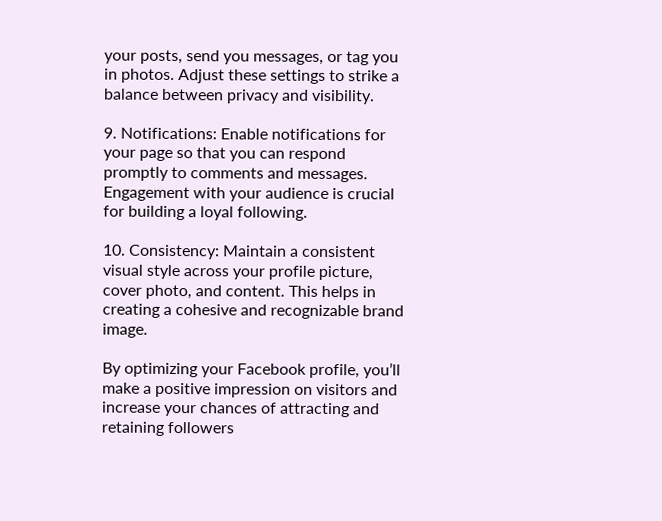your posts, send you messages, or tag you in photos. Adjust these settings to strike a balance between privacy and visibility.

9. Notifications: Enable notifications for your page so that you can respond promptly to comments and messages. Engagement with your audience is crucial for building a loyal following.

10. Consistency: Maintain a consistent visual style across your profile picture, cover photo, and content. This helps in creating a cohesive and recognizable brand image.

By optimizing your Facebook profile, you’ll make a positive impression on visitors and increase your chances of attracting and retaining followers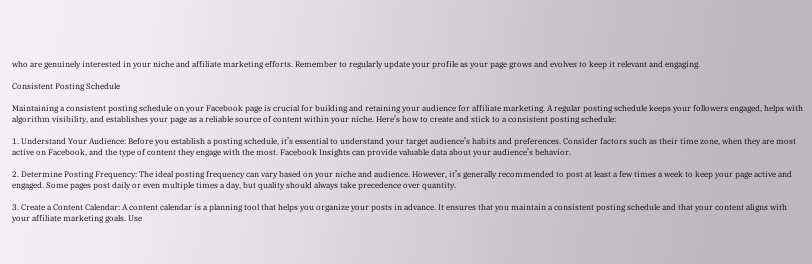who are genuinely interested in your niche and affiliate marketing efforts. Remember to regularly update your profile as your page grows and evolves to keep it relevant and engaging.

Consistent Posting Schedule

Maintaining a consistent posting schedule on your Facebook page is crucial for building and retaining your audience for affiliate marketing. A regular posting schedule keeps your followers engaged, helps with algorithm visibility, and establishes your page as a reliable source of content within your niche. Here’s how to create and stick to a consistent posting schedule:

1. Understand Your Audience: Before you establish a posting schedule, it’s essential to understand your target audience’s habits and preferences. Consider factors such as their time zone, when they are most active on Facebook, and the type of content they engage with the most. Facebook Insights can provide valuable data about your audience’s behavior.

2. Determine Posting Frequency: The ideal posting frequency can vary based on your niche and audience. However, it’s generally recommended to post at least a few times a week to keep your page active and engaged. Some pages post daily or even multiple times a day, but quality should always take precedence over quantity.

3. Create a Content Calendar: A content calendar is a planning tool that helps you organize your posts in advance. It ensures that you maintain a consistent posting schedule and that your content aligns with your affiliate marketing goals. Use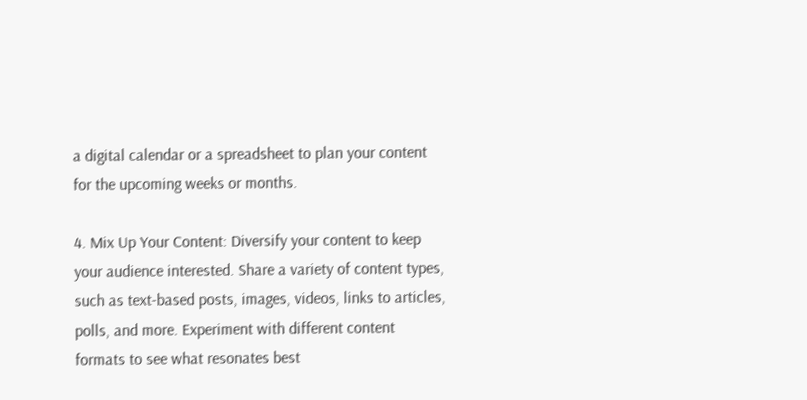a digital calendar or a spreadsheet to plan your content for the upcoming weeks or months.

4. Mix Up Your Content: Diversify your content to keep your audience interested. Share a variety of content types, such as text-based posts, images, videos, links to articles, polls, and more. Experiment with different content formats to see what resonates best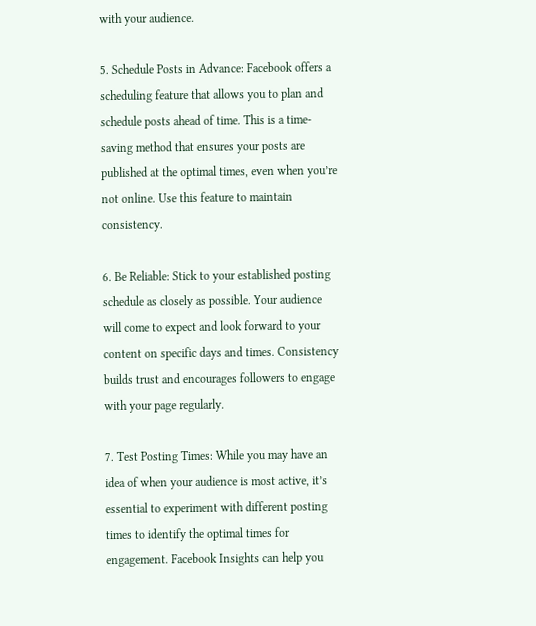with your audience.

5. Schedule Posts in Advance: Facebook offers a scheduling feature that allows you to plan and schedule posts ahead of time. This is a time-saving method that ensures your posts are published at the optimal times, even when you’re not online. Use this feature to maintain consistency.

6. Be Reliable: Stick to your established posting schedule as closely as possible. Your audience will come to expect and look forward to your content on specific days and times. Consistency builds trust and encourages followers to engage with your page regularly.

7. Test Posting Times: While you may have an idea of when your audience is most active, it’s essential to experiment with different posting times to identify the optimal times for engagement. Facebook Insights can help you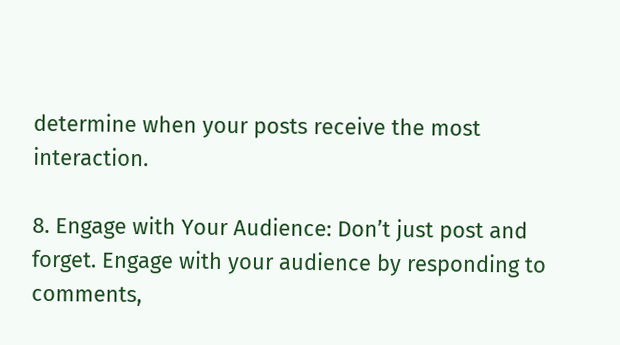determine when your posts receive the most interaction.

8. Engage with Your Audience: Don’t just post and forget. Engage with your audience by responding to comments,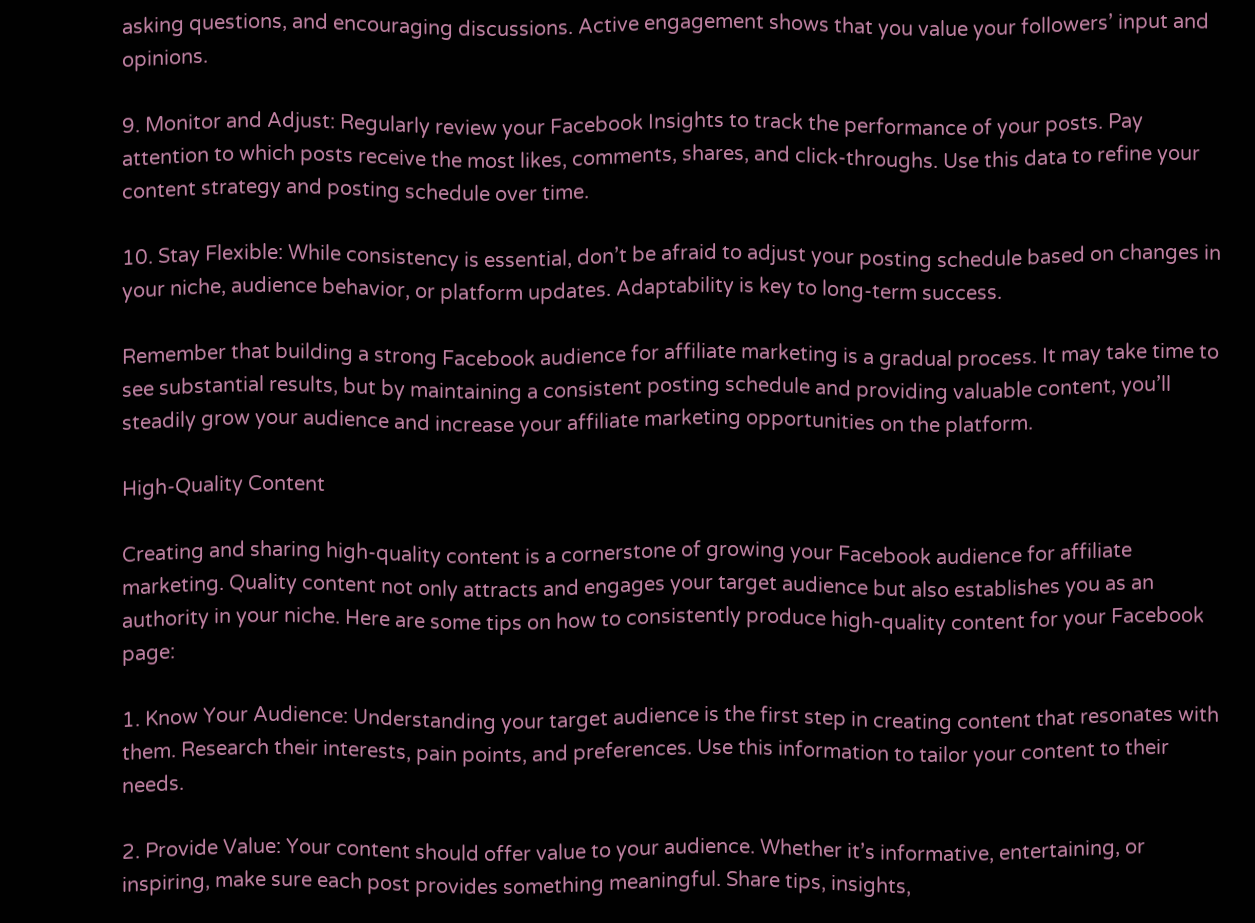asking questions, and encouraging discussions. Active engagement shows that you value your followers’ input and opinions.

9. Monitor and Adjust: Regularly review your Facebook Insights to track the performance of your posts. Pay attention to which posts receive the most likes, comments, shares, and click-throughs. Use this data to refine your content strategy and posting schedule over time.

10. Stay Flexible: While consistency is essential, don’t be afraid to adjust your posting schedule based on changes in your niche, audience behavior, or platform updates. Adaptability is key to long-term success.

Remember that building a strong Facebook audience for affiliate marketing is a gradual process. It may take time to see substantial results, but by maintaining a consistent posting schedule and providing valuable content, you’ll steadily grow your audience and increase your affiliate marketing opportunities on the platform.

High-Quality Content

Creating and sharing high-quality content is a cornerstone of growing your Facebook audience for affiliate marketing. Quality content not only attracts and engages your target audience but also establishes you as an authority in your niche. Here are some tips on how to consistently produce high-quality content for your Facebook page:

1. Know Your Audience: Understanding your target audience is the first step in creating content that resonates with them. Research their interests, pain points, and preferences. Use this information to tailor your content to their needs.

2. Provide Value: Your content should offer value to your audience. Whether it’s informative, entertaining, or inspiring, make sure each post provides something meaningful. Share tips, insights,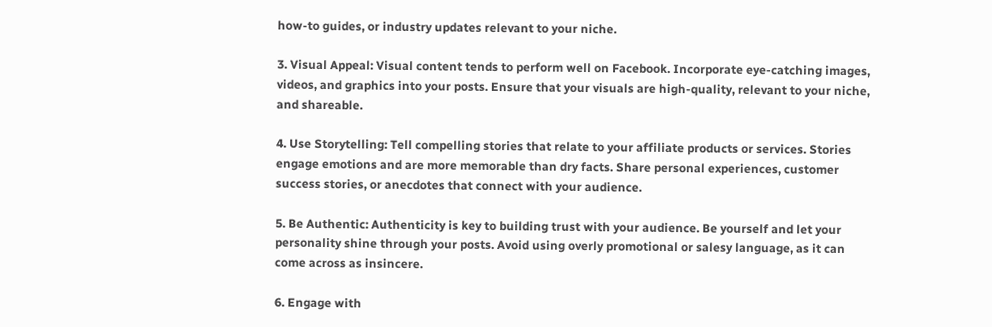how-to guides, or industry updates relevant to your niche.

3. Visual Appeal: Visual content tends to perform well on Facebook. Incorporate eye-catching images, videos, and graphics into your posts. Ensure that your visuals are high-quality, relevant to your niche, and shareable.

4. Use Storytelling: Tell compelling stories that relate to your affiliate products or services. Stories engage emotions and are more memorable than dry facts. Share personal experiences, customer success stories, or anecdotes that connect with your audience.

5. Be Authentic: Authenticity is key to building trust with your audience. Be yourself and let your personality shine through your posts. Avoid using overly promotional or salesy language, as it can come across as insincere.

6. Engage with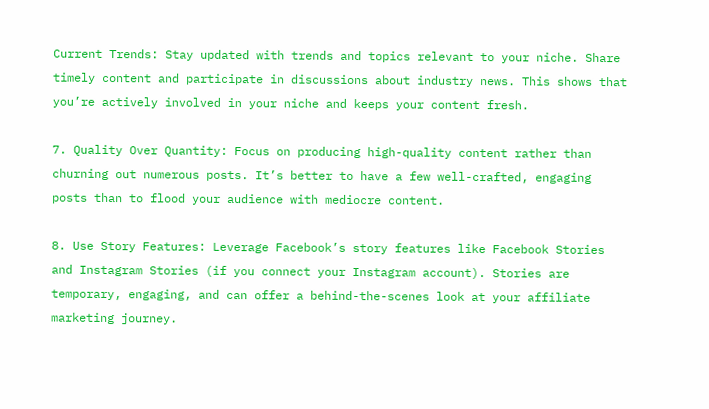Current Trends: Stay updated with trends and topics relevant to your niche. Share timely content and participate in discussions about industry news. This shows that you’re actively involved in your niche and keeps your content fresh.

7. Quality Over Quantity: Focus on producing high-quality content rather than churning out numerous posts. It’s better to have a few well-crafted, engaging posts than to flood your audience with mediocre content.

8. Use Story Features: Leverage Facebook’s story features like Facebook Stories and Instagram Stories (if you connect your Instagram account). Stories are temporary, engaging, and can offer a behind-the-scenes look at your affiliate marketing journey.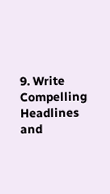9. Write Compelling Headlines and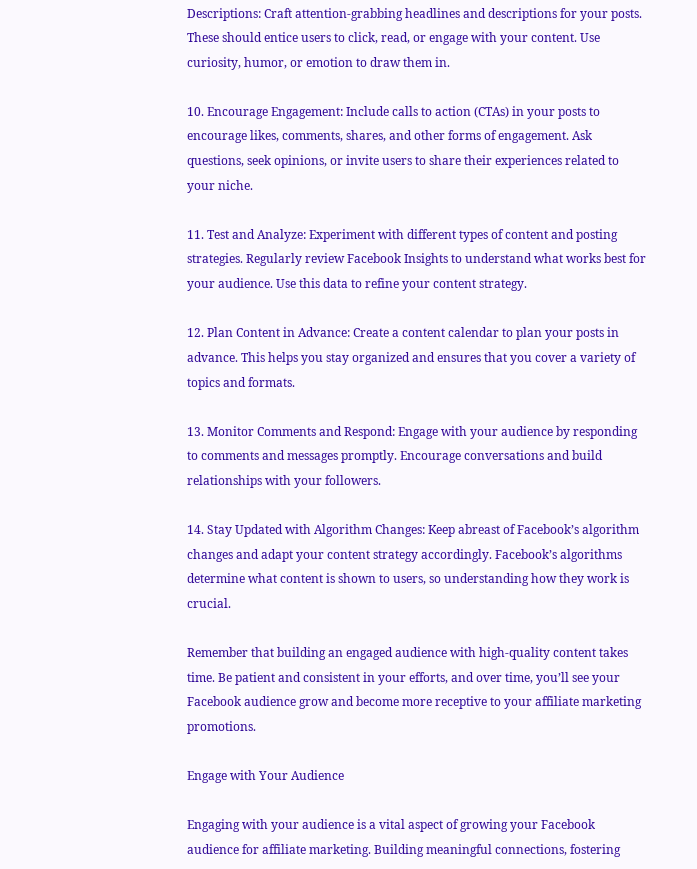Descriptions: Craft attention-grabbing headlines and descriptions for your posts. These should entice users to click, read, or engage with your content. Use curiosity, humor, or emotion to draw them in.

10. Encourage Engagement: Include calls to action (CTAs) in your posts to encourage likes, comments, shares, and other forms of engagement. Ask questions, seek opinions, or invite users to share their experiences related to your niche.

11. Test and Analyze: Experiment with different types of content and posting strategies. Regularly review Facebook Insights to understand what works best for your audience. Use this data to refine your content strategy.

12. Plan Content in Advance: Create a content calendar to plan your posts in advance. This helps you stay organized and ensures that you cover a variety of topics and formats.

13. Monitor Comments and Respond: Engage with your audience by responding to comments and messages promptly. Encourage conversations and build relationships with your followers.

14. Stay Updated with Algorithm Changes: Keep abreast of Facebook’s algorithm changes and adapt your content strategy accordingly. Facebook’s algorithms determine what content is shown to users, so understanding how they work is crucial.

Remember that building an engaged audience with high-quality content takes time. Be patient and consistent in your efforts, and over time, you’ll see your Facebook audience grow and become more receptive to your affiliate marketing promotions.

Engage with Your Audience

Engaging with your audience is a vital aspect of growing your Facebook audience for affiliate marketing. Building meaningful connections, fostering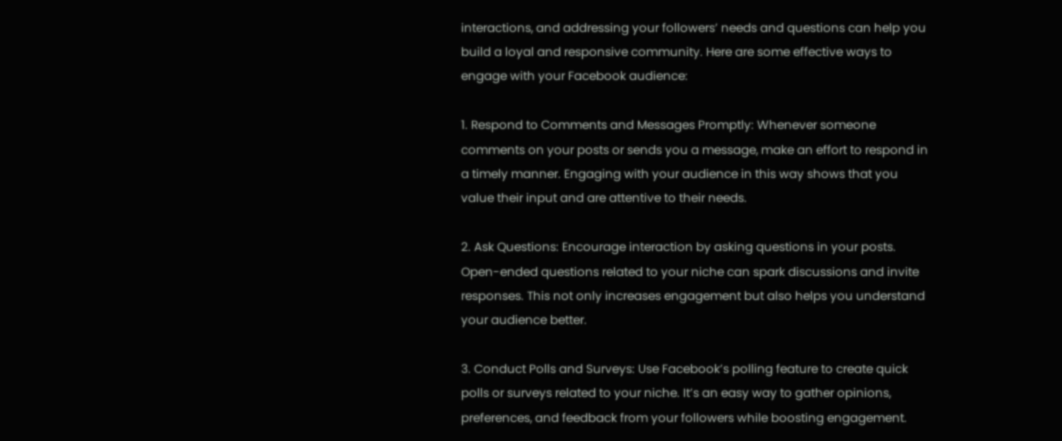interactions, and addressing your followers’ needs and questions can help you build a loyal and responsive community. Here are some effective ways to engage with your Facebook audience:

1. Respond to Comments and Messages Promptly: Whenever someone comments on your posts or sends you a message, make an effort to respond in a timely manner. Engaging with your audience in this way shows that you value their input and are attentive to their needs.

2. Ask Questions: Encourage interaction by asking questions in your posts. Open-ended questions related to your niche can spark discussions and invite responses. This not only increases engagement but also helps you understand your audience better.

3. Conduct Polls and Surveys: Use Facebook’s polling feature to create quick polls or surveys related to your niche. It’s an easy way to gather opinions, preferences, and feedback from your followers while boosting engagement.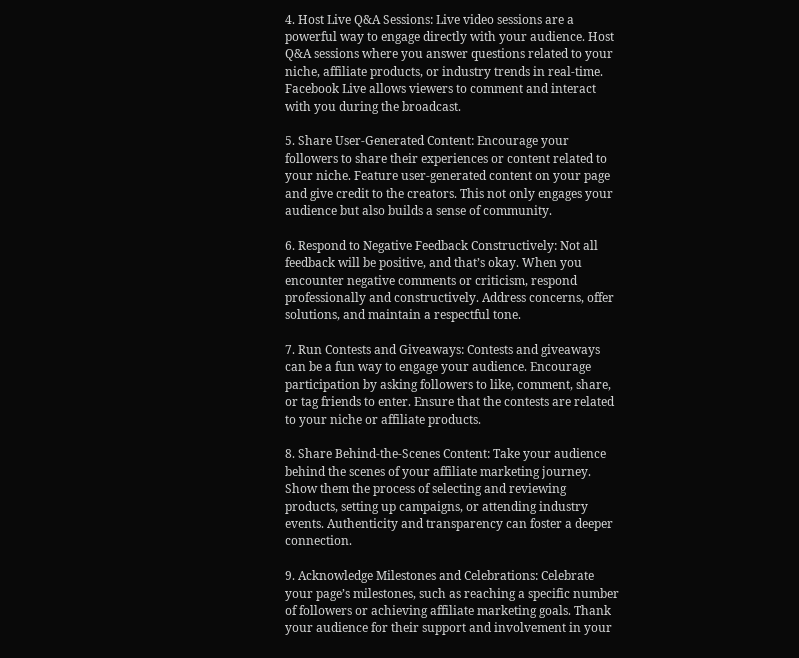4. Host Live Q&A Sessions: Live video sessions are a powerful way to engage directly with your audience. Host Q&A sessions where you answer questions related to your niche, affiliate products, or industry trends in real-time. Facebook Live allows viewers to comment and interact with you during the broadcast.

5. Share User-Generated Content: Encourage your followers to share their experiences or content related to your niche. Feature user-generated content on your page and give credit to the creators. This not only engages your audience but also builds a sense of community.

6. Respond to Negative Feedback Constructively: Not all feedback will be positive, and that’s okay. When you encounter negative comments or criticism, respond professionally and constructively. Address concerns, offer solutions, and maintain a respectful tone.

7. Run Contests and Giveaways: Contests and giveaways can be a fun way to engage your audience. Encourage participation by asking followers to like, comment, share, or tag friends to enter. Ensure that the contests are related to your niche or affiliate products.

8. Share Behind-the-Scenes Content: Take your audience behind the scenes of your affiliate marketing journey. Show them the process of selecting and reviewing products, setting up campaigns, or attending industry events. Authenticity and transparency can foster a deeper connection.

9. Acknowledge Milestones and Celebrations: Celebrate your page’s milestones, such as reaching a specific number of followers or achieving affiliate marketing goals. Thank your audience for their support and involvement in your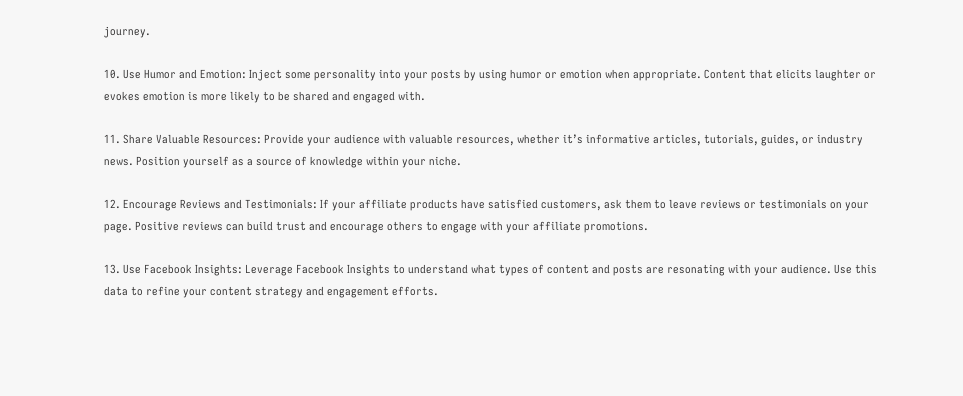journey.

10. Use Humor and Emotion: Inject some personality into your posts by using humor or emotion when appropriate. Content that elicits laughter or evokes emotion is more likely to be shared and engaged with.

11. Share Valuable Resources: Provide your audience with valuable resources, whether it’s informative articles, tutorials, guides, or industry news. Position yourself as a source of knowledge within your niche.

12. Encourage Reviews and Testimonials: If your affiliate products have satisfied customers, ask them to leave reviews or testimonials on your page. Positive reviews can build trust and encourage others to engage with your affiliate promotions.

13. Use Facebook Insights: Leverage Facebook Insights to understand what types of content and posts are resonating with your audience. Use this data to refine your content strategy and engagement efforts.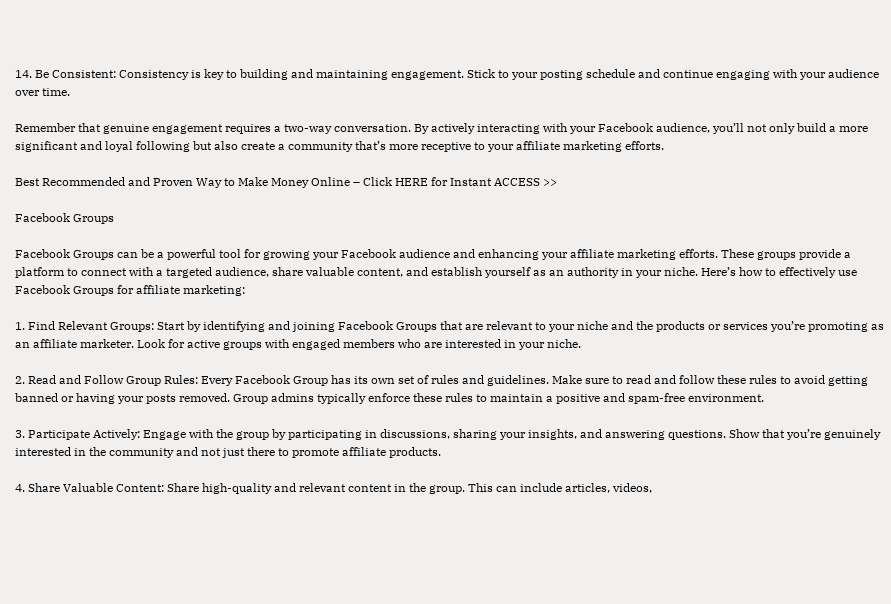14. Be Consistent: Consistency is key to building and maintaining engagement. Stick to your posting schedule and continue engaging with your audience over time.

Remember that genuine engagement requires a two-way conversation. By actively interacting with your Facebook audience, you’ll not only build a more significant and loyal following but also create a community that’s more receptive to your affiliate marketing efforts.

Best Recommended and Proven Way to Make Money Online – Click HERE for Instant ACCESS >>

Facebook Groups

Facebook Groups can be a powerful tool for growing your Facebook audience and enhancing your affiliate marketing efforts. These groups provide a platform to connect with a targeted audience, share valuable content, and establish yourself as an authority in your niche. Here’s how to effectively use Facebook Groups for affiliate marketing:

1. Find Relevant Groups: Start by identifying and joining Facebook Groups that are relevant to your niche and the products or services you’re promoting as an affiliate marketer. Look for active groups with engaged members who are interested in your niche.

2. Read and Follow Group Rules: Every Facebook Group has its own set of rules and guidelines. Make sure to read and follow these rules to avoid getting banned or having your posts removed. Group admins typically enforce these rules to maintain a positive and spam-free environment.

3. Participate Actively: Engage with the group by participating in discussions, sharing your insights, and answering questions. Show that you’re genuinely interested in the community and not just there to promote affiliate products.

4. Share Valuable Content: Share high-quality and relevant content in the group. This can include articles, videos,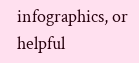infographics, or helpful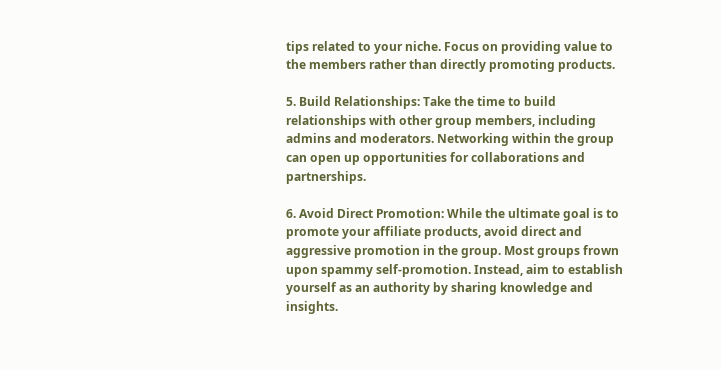tips related to your niche. Focus on providing value to the members rather than directly promoting products.

5. Build Relationships: Take the time to build relationships with other group members, including admins and moderators. Networking within the group can open up opportunities for collaborations and partnerships.

6. Avoid Direct Promotion: While the ultimate goal is to promote your affiliate products, avoid direct and aggressive promotion in the group. Most groups frown upon spammy self-promotion. Instead, aim to establish yourself as an authority by sharing knowledge and insights.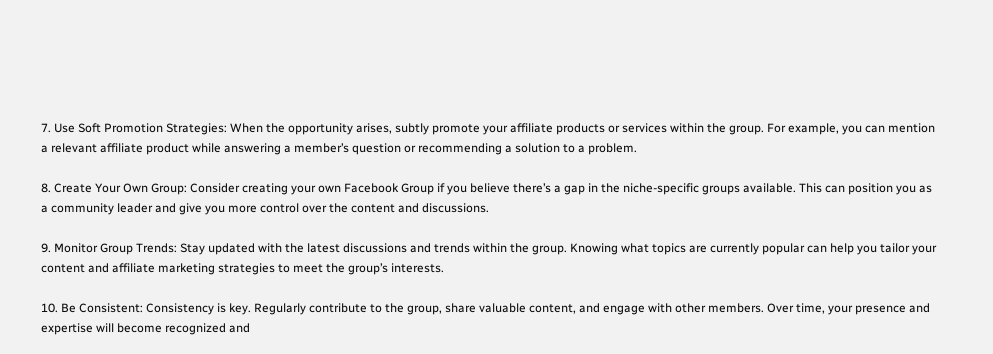7. Use Soft Promotion Strategies: When the opportunity arises, subtly promote your affiliate products or services within the group. For example, you can mention a relevant affiliate product while answering a member’s question or recommending a solution to a problem.

8. Create Your Own Group: Consider creating your own Facebook Group if you believe there’s a gap in the niche-specific groups available. This can position you as a community leader and give you more control over the content and discussions.

9. Monitor Group Trends: Stay updated with the latest discussions and trends within the group. Knowing what topics are currently popular can help you tailor your content and affiliate marketing strategies to meet the group’s interests.

10. Be Consistent: Consistency is key. Regularly contribute to the group, share valuable content, and engage with other members. Over time, your presence and expertise will become recognized and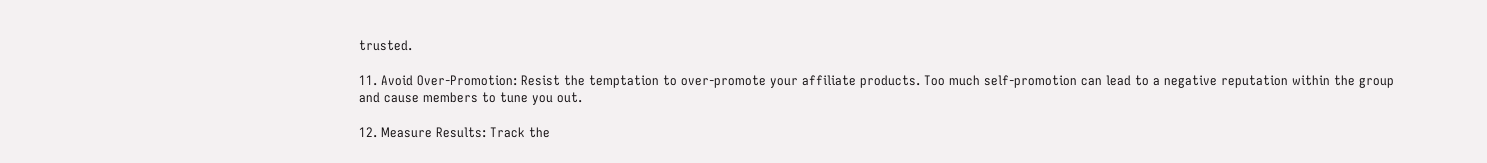trusted.

11. Avoid Over-Promotion: Resist the temptation to over-promote your affiliate products. Too much self-promotion can lead to a negative reputation within the group and cause members to tune you out.

12. Measure Results: Track the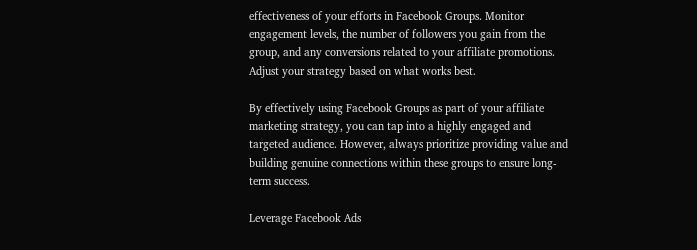effectiveness of your efforts in Facebook Groups. Monitor engagement levels, the number of followers you gain from the group, and any conversions related to your affiliate promotions. Adjust your strategy based on what works best.

By effectively using Facebook Groups as part of your affiliate marketing strategy, you can tap into a highly engaged and targeted audience. However, always prioritize providing value and building genuine connections within these groups to ensure long-term success.

Leverage Facebook Ads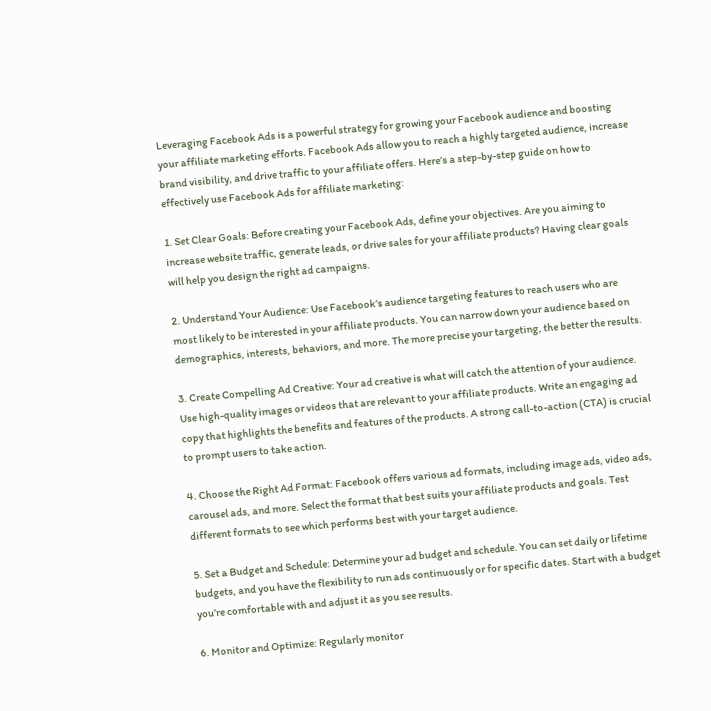Leveraging Facebook Ads is a powerful strategy for growing your Facebook audience and boosting your affiliate marketing efforts. Facebook Ads allow you to reach a highly targeted audience, increase brand visibility, and drive traffic to your affiliate offers. Here’s a step-by-step guide on how to effectively use Facebook Ads for affiliate marketing:

1. Set Clear Goals: Before creating your Facebook Ads, define your objectives. Are you aiming to increase website traffic, generate leads, or drive sales for your affiliate products? Having clear goals will help you design the right ad campaigns.

2. Understand Your Audience: Use Facebook’s audience targeting features to reach users who are most likely to be interested in your affiliate products. You can narrow down your audience based on demographics, interests, behaviors, and more. The more precise your targeting, the better the results.

3. Create Compelling Ad Creative: Your ad creative is what will catch the attention of your audience. Use high-quality images or videos that are relevant to your affiliate products. Write an engaging ad copy that highlights the benefits and features of the products. A strong call-to-action (CTA) is crucial to prompt users to take action.

4. Choose the Right Ad Format: Facebook offers various ad formats, including image ads, video ads, carousel ads, and more. Select the format that best suits your affiliate products and goals. Test different formats to see which performs best with your target audience.

5. Set a Budget and Schedule: Determine your ad budget and schedule. You can set daily or lifetime budgets, and you have the flexibility to run ads continuously or for specific dates. Start with a budget you’re comfortable with and adjust it as you see results.

6. Monitor and Optimize: Regularly monitor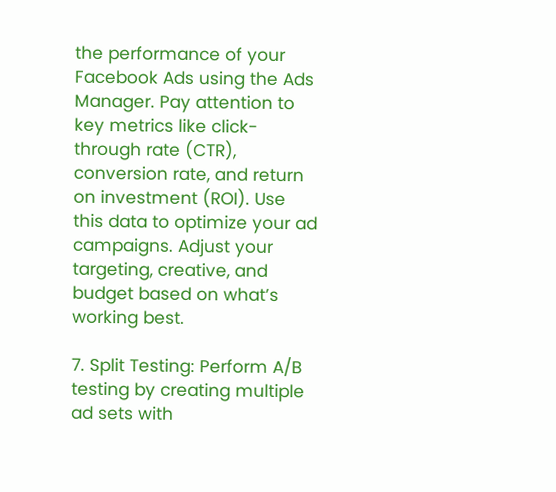the performance of your Facebook Ads using the Ads Manager. Pay attention to key metrics like click-through rate (CTR), conversion rate, and return on investment (ROI). Use this data to optimize your ad campaigns. Adjust your targeting, creative, and budget based on what’s working best.

7. Split Testing: Perform A/B testing by creating multiple ad sets with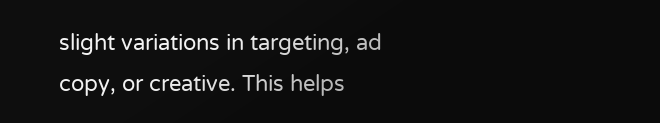slight variations in targeting, ad copy, or creative. This helps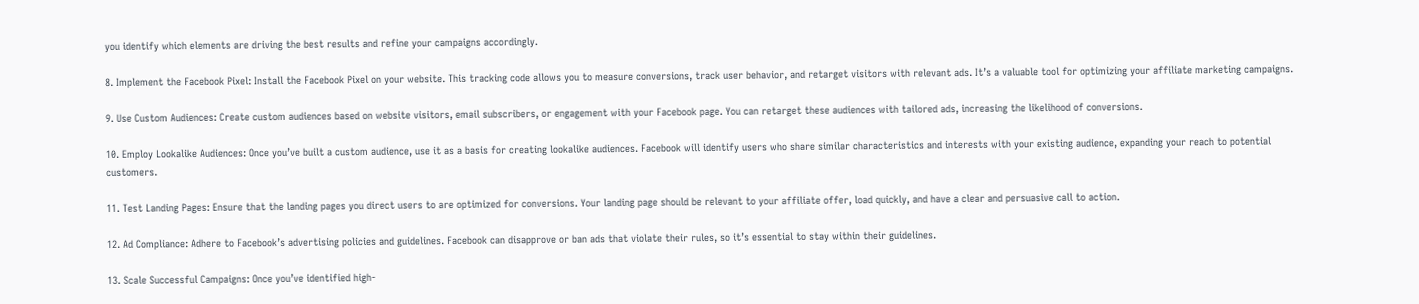you identify which elements are driving the best results and refine your campaigns accordingly.

8. Implement the Facebook Pixel: Install the Facebook Pixel on your website. This tracking code allows you to measure conversions, track user behavior, and retarget visitors with relevant ads. It’s a valuable tool for optimizing your affiliate marketing campaigns.

9. Use Custom Audiences: Create custom audiences based on website visitors, email subscribers, or engagement with your Facebook page. You can retarget these audiences with tailored ads, increasing the likelihood of conversions.

10. Employ Lookalike Audiences: Once you’ve built a custom audience, use it as a basis for creating lookalike audiences. Facebook will identify users who share similar characteristics and interests with your existing audience, expanding your reach to potential customers.

11. Test Landing Pages: Ensure that the landing pages you direct users to are optimized for conversions. Your landing page should be relevant to your affiliate offer, load quickly, and have a clear and persuasive call to action.

12. Ad Compliance: Adhere to Facebook’s advertising policies and guidelines. Facebook can disapprove or ban ads that violate their rules, so it’s essential to stay within their guidelines.

13. Scale Successful Campaigns: Once you’ve identified high-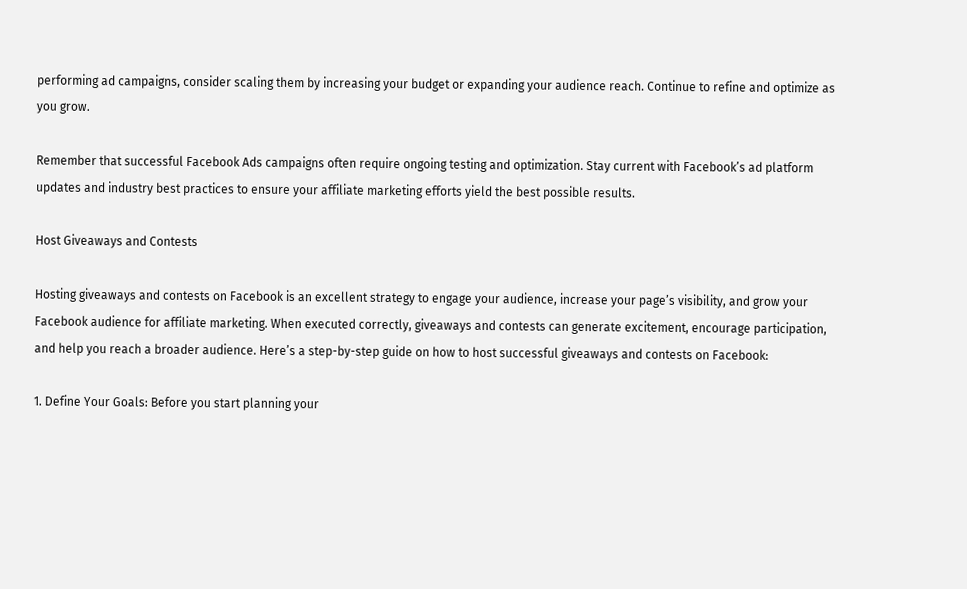performing ad campaigns, consider scaling them by increasing your budget or expanding your audience reach. Continue to refine and optimize as you grow.

Remember that successful Facebook Ads campaigns often require ongoing testing and optimization. Stay current with Facebook’s ad platform updates and industry best practices to ensure your affiliate marketing efforts yield the best possible results.

Host Giveaways and Contests

Hosting giveaways and contests on Facebook is an excellent strategy to engage your audience, increase your page’s visibility, and grow your Facebook audience for affiliate marketing. When executed correctly, giveaways and contests can generate excitement, encourage participation, and help you reach a broader audience. Here’s a step-by-step guide on how to host successful giveaways and contests on Facebook:

1. Define Your Goals: Before you start planning your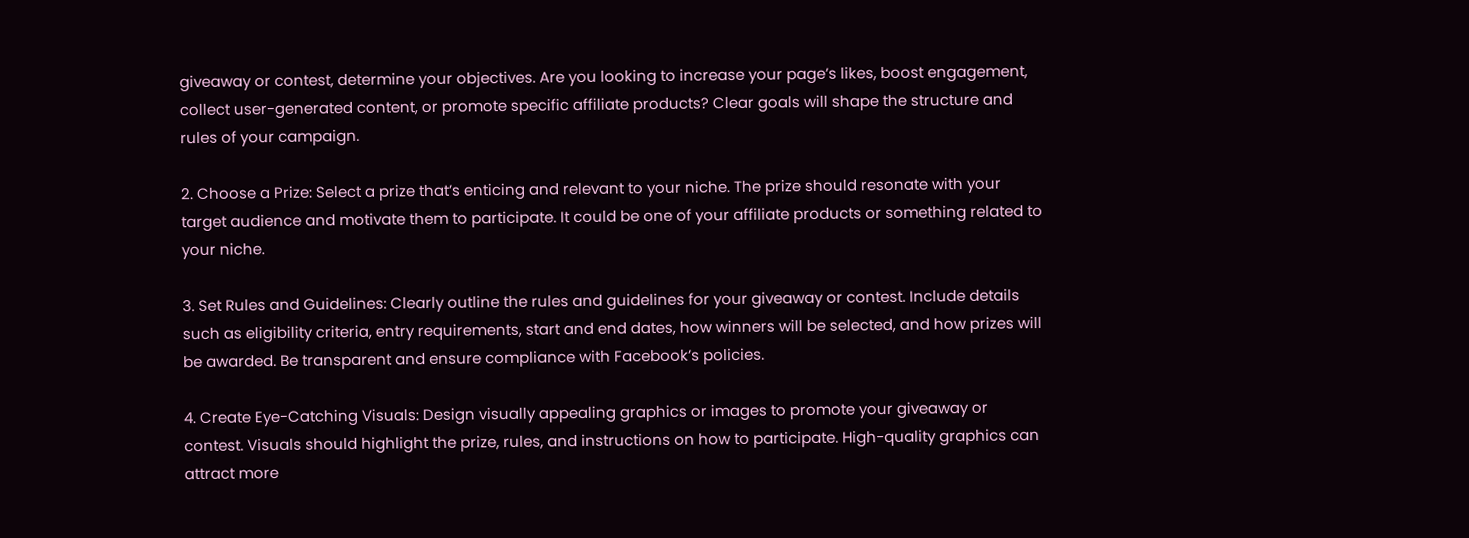giveaway or contest, determine your objectives. Are you looking to increase your page’s likes, boost engagement, collect user-generated content, or promote specific affiliate products? Clear goals will shape the structure and rules of your campaign.

2. Choose a Prize: Select a prize that’s enticing and relevant to your niche. The prize should resonate with your target audience and motivate them to participate. It could be one of your affiliate products or something related to your niche.

3. Set Rules and Guidelines: Clearly outline the rules and guidelines for your giveaway or contest. Include details such as eligibility criteria, entry requirements, start and end dates, how winners will be selected, and how prizes will be awarded. Be transparent and ensure compliance with Facebook’s policies.

4. Create Eye-Catching Visuals: Design visually appealing graphics or images to promote your giveaway or contest. Visuals should highlight the prize, rules, and instructions on how to participate. High-quality graphics can attract more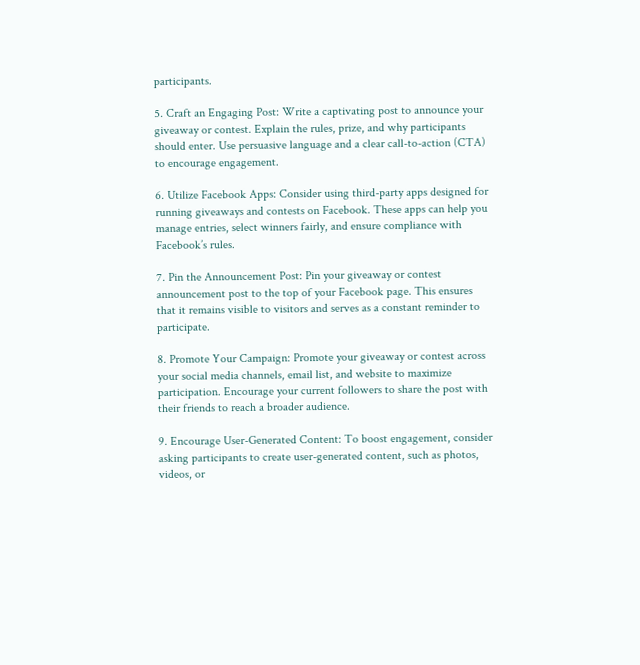participants.

5. Craft an Engaging Post: Write a captivating post to announce your giveaway or contest. Explain the rules, prize, and why participants should enter. Use persuasive language and a clear call-to-action (CTA) to encourage engagement.

6. Utilize Facebook Apps: Consider using third-party apps designed for running giveaways and contests on Facebook. These apps can help you manage entries, select winners fairly, and ensure compliance with Facebook’s rules.

7. Pin the Announcement Post: Pin your giveaway or contest announcement post to the top of your Facebook page. This ensures that it remains visible to visitors and serves as a constant reminder to participate.

8. Promote Your Campaign: Promote your giveaway or contest across your social media channels, email list, and website to maximize participation. Encourage your current followers to share the post with their friends to reach a broader audience.

9. Encourage User-Generated Content: To boost engagement, consider asking participants to create user-generated content, such as photos, videos, or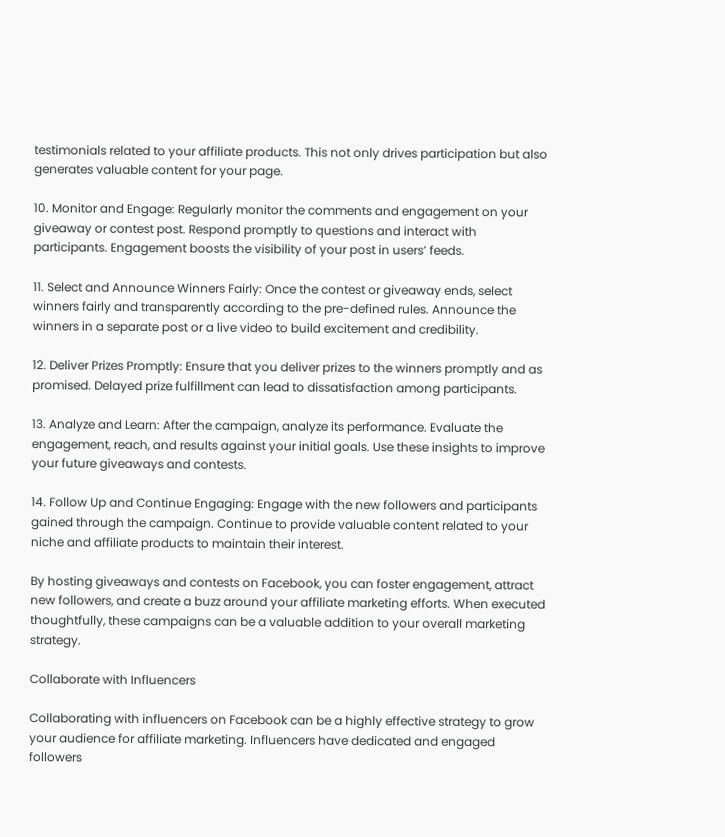testimonials related to your affiliate products. This not only drives participation but also generates valuable content for your page.

10. Monitor and Engage: Regularly monitor the comments and engagement on your giveaway or contest post. Respond promptly to questions and interact with participants. Engagement boosts the visibility of your post in users’ feeds.

11. Select and Announce Winners Fairly: Once the contest or giveaway ends, select winners fairly and transparently according to the pre-defined rules. Announce the winners in a separate post or a live video to build excitement and credibility.

12. Deliver Prizes Promptly: Ensure that you deliver prizes to the winners promptly and as promised. Delayed prize fulfillment can lead to dissatisfaction among participants.

13. Analyze and Learn: After the campaign, analyze its performance. Evaluate the engagement, reach, and results against your initial goals. Use these insights to improve your future giveaways and contests.

14. Follow Up and Continue Engaging: Engage with the new followers and participants gained through the campaign. Continue to provide valuable content related to your niche and affiliate products to maintain their interest.

By hosting giveaways and contests on Facebook, you can foster engagement, attract new followers, and create a buzz around your affiliate marketing efforts. When executed thoughtfully, these campaigns can be a valuable addition to your overall marketing strategy.

Collaborate with Influencers

Collaborating with influencers on Facebook can be a highly effective strategy to grow your audience for affiliate marketing. Influencers have dedicated and engaged followers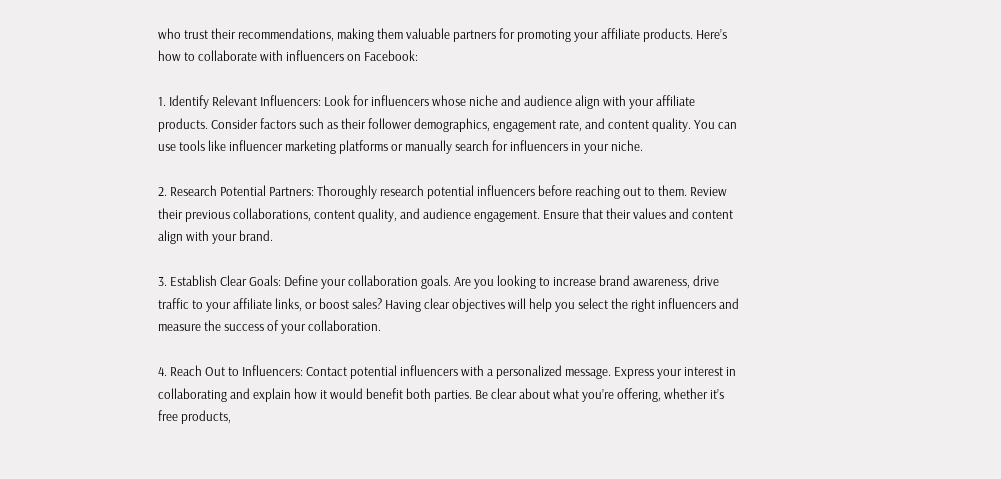who trust their recommendations, making them valuable partners for promoting your affiliate products. Here’s how to collaborate with influencers on Facebook:

1. Identify Relevant Influencers: Look for influencers whose niche and audience align with your affiliate products. Consider factors such as their follower demographics, engagement rate, and content quality. You can use tools like influencer marketing platforms or manually search for influencers in your niche.

2. Research Potential Partners: Thoroughly research potential influencers before reaching out to them. Review their previous collaborations, content quality, and audience engagement. Ensure that their values and content align with your brand.

3. Establish Clear Goals: Define your collaboration goals. Are you looking to increase brand awareness, drive traffic to your affiliate links, or boost sales? Having clear objectives will help you select the right influencers and measure the success of your collaboration.

4. Reach Out to Influencers: Contact potential influencers with a personalized message. Express your interest in collaborating and explain how it would benefit both parties. Be clear about what you’re offering, whether it’s free products,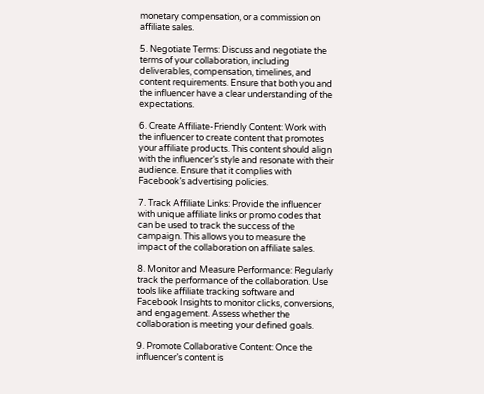monetary compensation, or a commission on affiliate sales.

5. Negotiate Terms: Discuss and negotiate the terms of your collaboration, including deliverables, compensation, timelines, and content requirements. Ensure that both you and the influencer have a clear understanding of the expectations.

6. Create Affiliate-Friendly Content: Work with the influencer to create content that promotes your affiliate products. This content should align with the influencer’s style and resonate with their audience. Ensure that it complies with Facebook’s advertising policies.

7. Track Affiliate Links: Provide the influencer with unique affiliate links or promo codes that can be used to track the success of the campaign. This allows you to measure the impact of the collaboration on affiliate sales.

8. Monitor and Measure Performance: Regularly track the performance of the collaboration. Use tools like affiliate tracking software and Facebook Insights to monitor clicks, conversions, and engagement. Assess whether the collaboration is meeting your defined goals.

9. Promote Collaborative Content: Once the influencer’s content is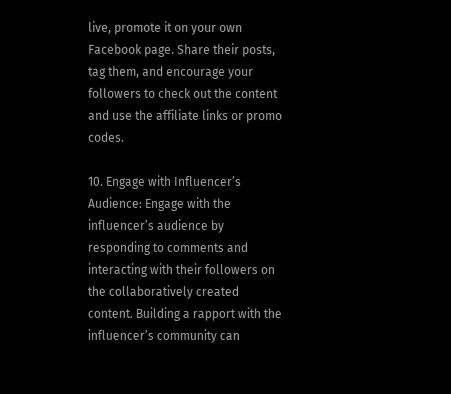live, promote it on your own Facebook page. Share their posts, tag them, and encourage your followers to check out the content and use the affiliate links or promo codes.

10. Engage with Influencer’s Audience: Engage with the influencer’s audience by responding to comments and interacting with their followers on the collaboratively created content. Building a rapport with the influencer’s community can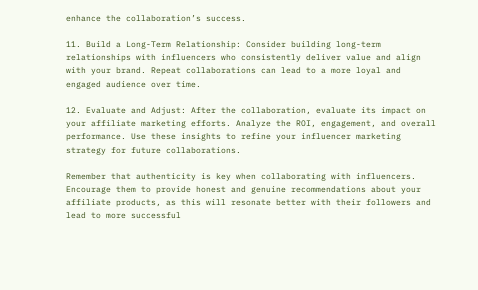enhance the collaboration’s success.

11. Build a Long-Term Relationship: Consider building long-term relationships with influencers who consistently deliver value and align with your brand. Repeat collaborations can lead to a more loyal and engaged audience over time.

12. Evaluate and Adjust: After the collaboration, evaluate its impact on your affiliate marketing efforts. Analyze the ROI, engagement, and overall performance. Use these insights to refine your influencer marketing strategy for future collaborations.

Remember that authenticity is key when collaborating with influencers. Encourage them to provide honest and genuine recommendations about your affiliate products, as this will resonate better with their followers and lead to more successful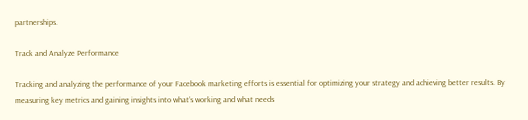partnerships.

Track and Analyze Performance

Tracking and analyzing the performance of your Facebook marketing efforts is essential for optimizing your strategy and achieving better results. By measuring key metrics and gaining insights into what’s working and what needs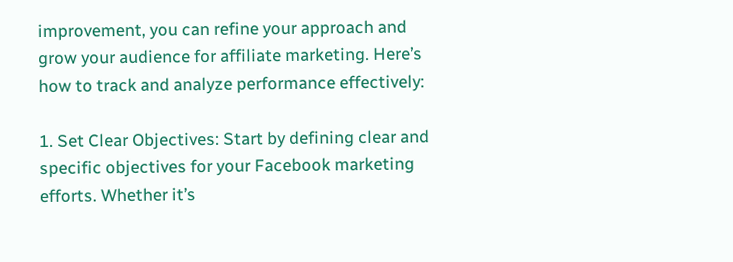improvement, you can refine your approach and grow your audience for affiliate marketing. Here’s how to track and analyze performance effectively:

1. Set Clear Objectives: Start by defining clear and specific objectives for your Facebook marketing efforts. Whether it’s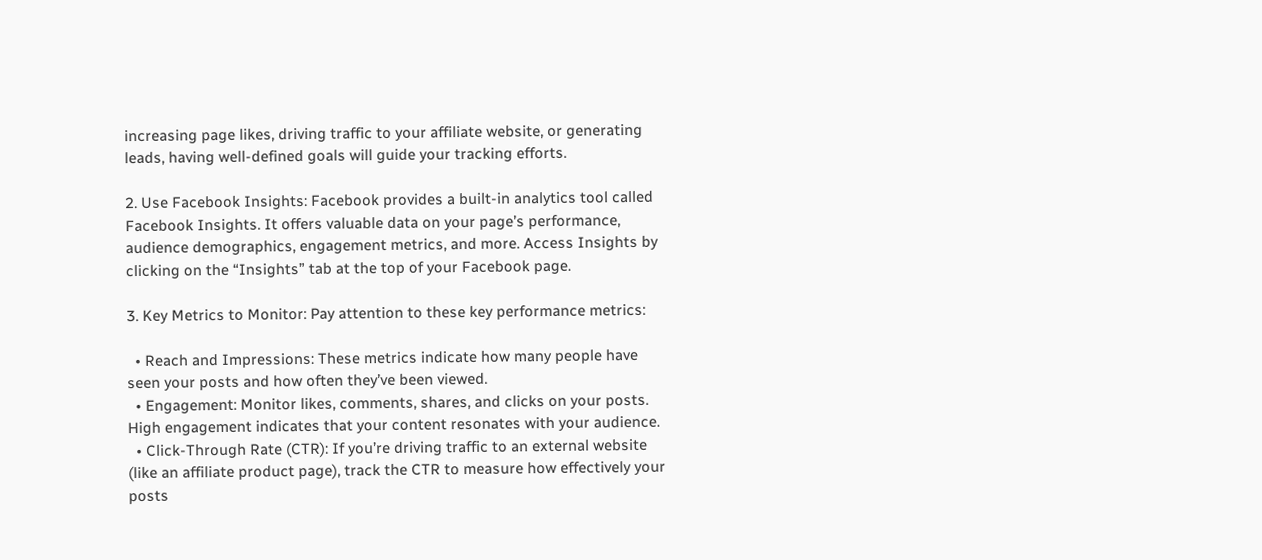increasing page likes, driving traffic to your affiliate website, or generating leads, having well-defined goals will guide your tracking efforts.

2. Use Facebook Insights: Facebook provides a built-in analytics tool called Facebook Insights. It offers valuable data on your page’s performance, audience demographics, engagement metrics, and more. Access Insights by clicking on the “Insights” tab at the top of your Facebook page.

3. Key Metrics to Monitor: Pay attention to these key performance metrics:

  • Reach and Impressions: These metrics indicate how many people have seen your posts and how often they’ve been viewed.
  • Engagement: Monitor likes, comments, shares, and clicks on your posts. High engagement indicates that your content resonates with your audience.
  • Click-Through Rate (CTR): If you’re driving traffic to an external website (like an affiliate product page), track the CTR to measure how effectively your posts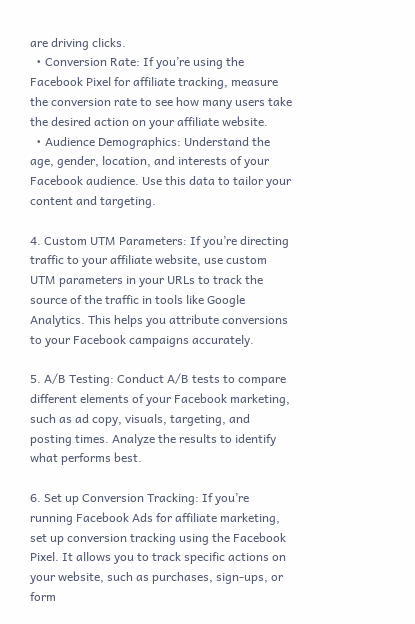are driving clicks.
  • Conversion Rate: If you’re using the Facebook Pixel for affiliate tracking, measure the conversion rate to see how many users take the desired action on your affiliate website.
  • Audience Demographics: Understand the age, gender, location, and interests of your Facebook audience. Use this data to tailor your content and targeting.

4. Custom UTM Parameters: If you’re directing traffic to your affiliate website, use custom UTM parameters in your URLs to track the source of the traffic in tools like Google Analytics. This helps you attribute conversions to your Facebook campaigns accurately.

5. A/B Testing: Conduct A/B tests to compare different elements of your Facebook marketing, such as ad copy, visuals, targeting, and posting times. Analyze the results to identify what performs best.

6. Set up Conversion Tracking: If you’re running Facebook Ads for affiliate marketing, set up conversion tracking using the Facebook Pixel. It allows you to track specific actions on your website, such as purchases, sign-ups, or form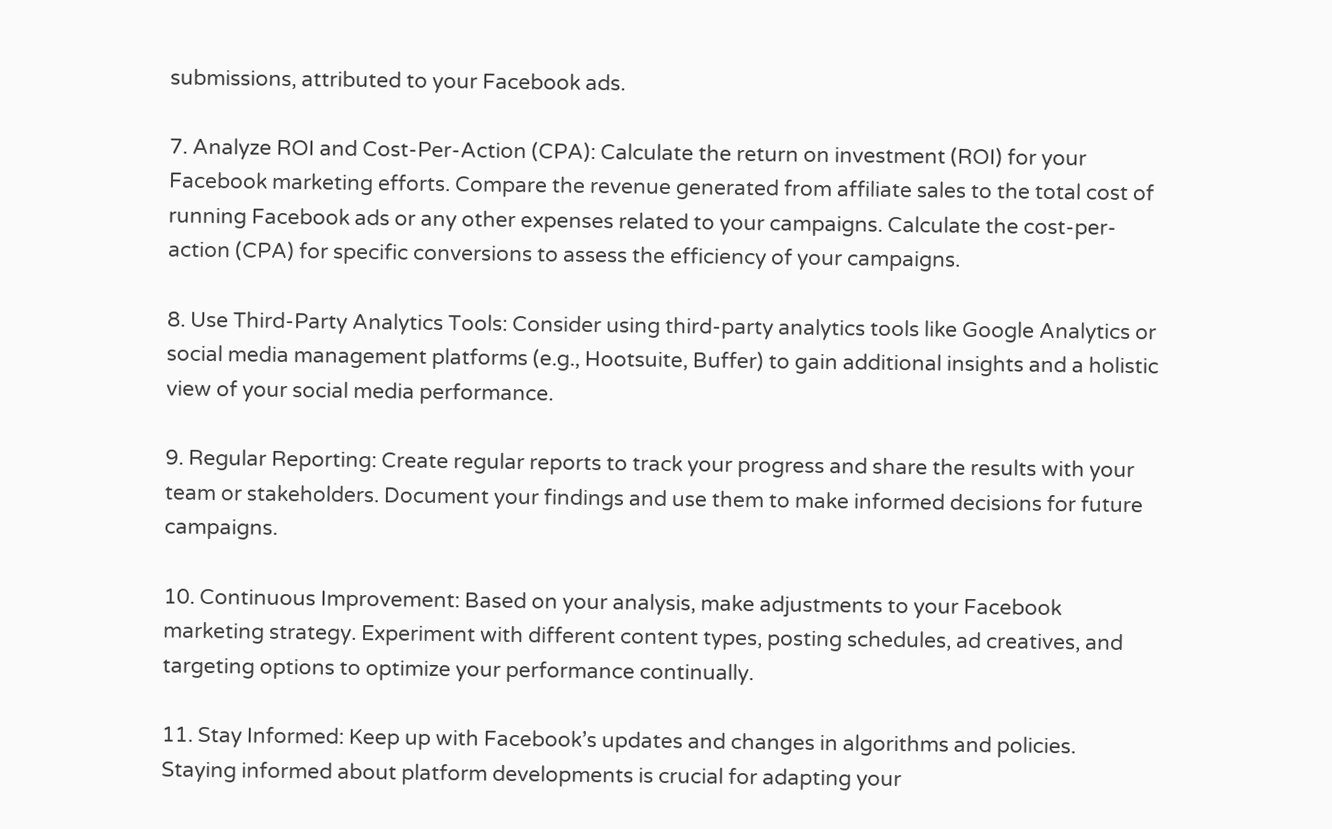submissions, attributed to your Facebook ads.

7. Analyze ROI and Cost-Per-Action (CPA): Calculate the return on investment (ROI) for your Facebook marketing efforts. Compare the revenue generated from affiliate sales to the total cost of running Facebook ads or any other expenses related to your campaigns. Calculate the cost-per-action (CPA) for specific conversions to assess the efficiency of your campaigns.

8. Use Third-Party Analytics Tools: Consider using third-party analytics tools like Google Analytics or social media management platforms (e.g., Hootsuite, Buffer) to gain additional insights and a holistic view of your social media performance.

9. Regular Reporting: Create regular reports to track your progress and share the results with your team or stakeholders. Document your findings and use them to make informed decisions for future campaigns.

10. Continuous Improvement: Based on your analysis, make adjustments to your Facebook marketing strategy. Experiment with different content types, posting schedules, ad creatives, and targeting options to optimize your performance continually.

11. Stay Informed: Keep up with Facebook’s updates and changes in algorithms and policies. Staying informed about platform developments is crucial for adapting your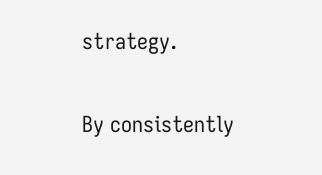strategy.

By consistently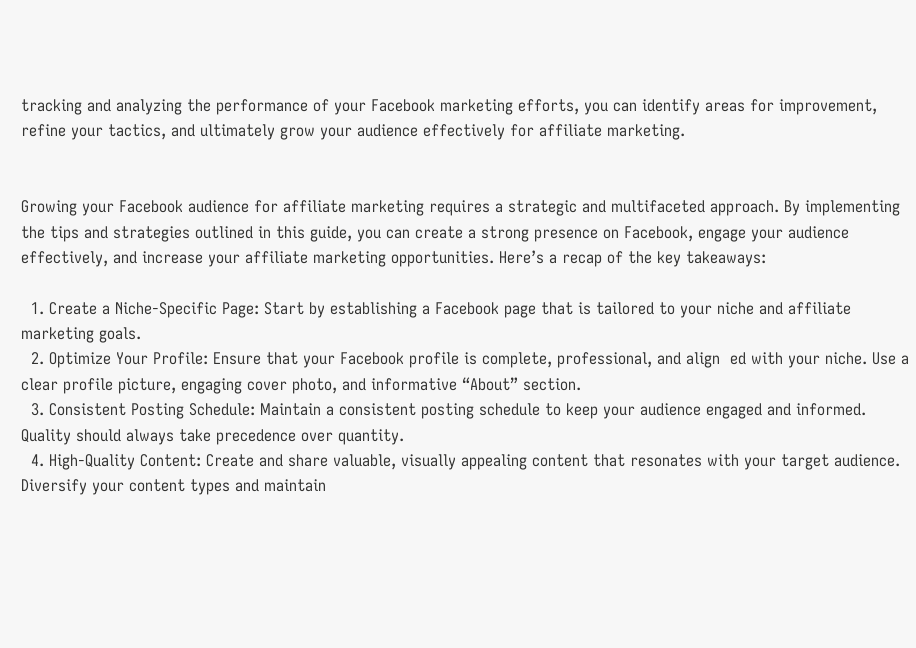tracking and analyzing the performance of your Facebook marketing efforts, you can identify areas for improvement, refine your tactics, and ultimately grow your audience effectively for affiliate marketing.


Growing your Facebook audience for affiliate marketing requires a strategic and multifaceted approach. By implementing the tips and strategies outlined in this guide, you can create a strong presence on Facebook, engage your audience effectively, and increase your affiliate marketing opportunities. Here’s a recap of the key takeaways:

  1. Create a Niche-Specific Page: Start by establishing a Facebook page that is tailored to your niche and affiliate marketing goals.
  2. Optimize Your Profile: Ensure that your Facebook profile is complete, professional, and align  ed with your niche. Use a clear profile picture, engaging cover photo, and informative “About” section.
  3. Consistent Posting Schedule: Maintain a consistent posting schedule to keep your audience engaged and informed. Quality should always take precedence over quantity.
  4. High-Quality Content: Create and share valuable, visually appealing content that resonates with your target audience. Diversify your content types and maintain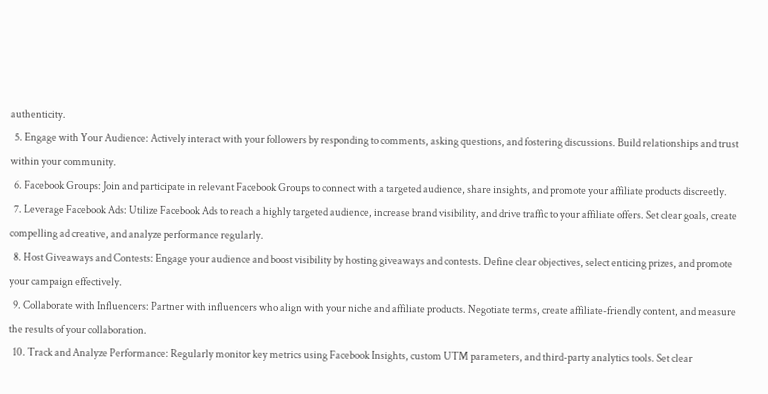authenticity.
  5. Engage with Your Audience: Actively interact with your followers by responding to comments, asking questions, and fostering discussions. Build relationships and trust within your community.
  6. Facebook Groups: Join and participate in relevant Facebook Groups to connect with a targeted audience, share insights, and promote your affiliate products discreetly.
  7. Leverage Facebook Ads: Utilize Facebook Ads to reach a highly targeted audience, increase brand visibility, and drive traffic to your affiliate offers. Set clear goals, create compelling ad creative, and analyze performance regularly.
  8. Host Giveaways and Contests: Engage your audience and boost visibility by hosting giveaways and contests. Define clear objectives, select enticing prizes, and promote your campaign effectively.
  9. Collaborate with Influencers: Partner with influencers who align with your niche and affiliate products. Negotiate terms, create affiliate-friendly content, and measure the results of your collaboration.
  10. Track and Analyze Performance: Regularly monitor key metrics using Facebook Insights, custom UTM parameters, and third-party analytics tools. Set clear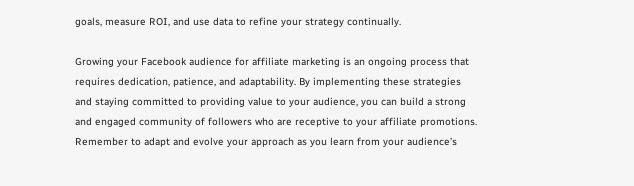goals, measure ROI, and use data to refine your strategy continually.

Growing your Facebook audience for affiliate marketing is an ongoing process that requires dedication, patience, and adaptability. By implementing these strategies and staying committed to providing value to your audience, you can build a strong and engaged community of followers who are receptive to your affiliate promotions. Remember to adapt and evolve your approach as you learn from your audience’s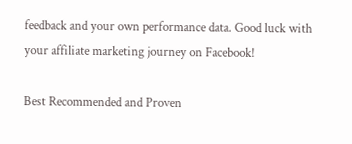feedback and your own performance data. Good luck with your affiliate marketing journey on Facebook!

Best Recommended and Proven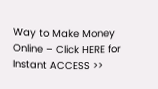Way to Make Money Online – Click HERE for Instant ACCESS >>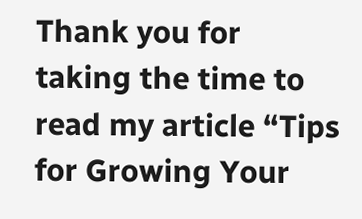Thank you for taking the time to read my article “Tips for Growing Your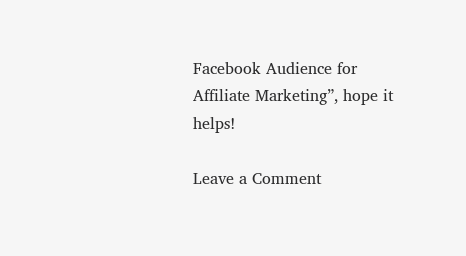Facebook Audience for Affiliate Marketing”, hope it helps!

Leave a Comment